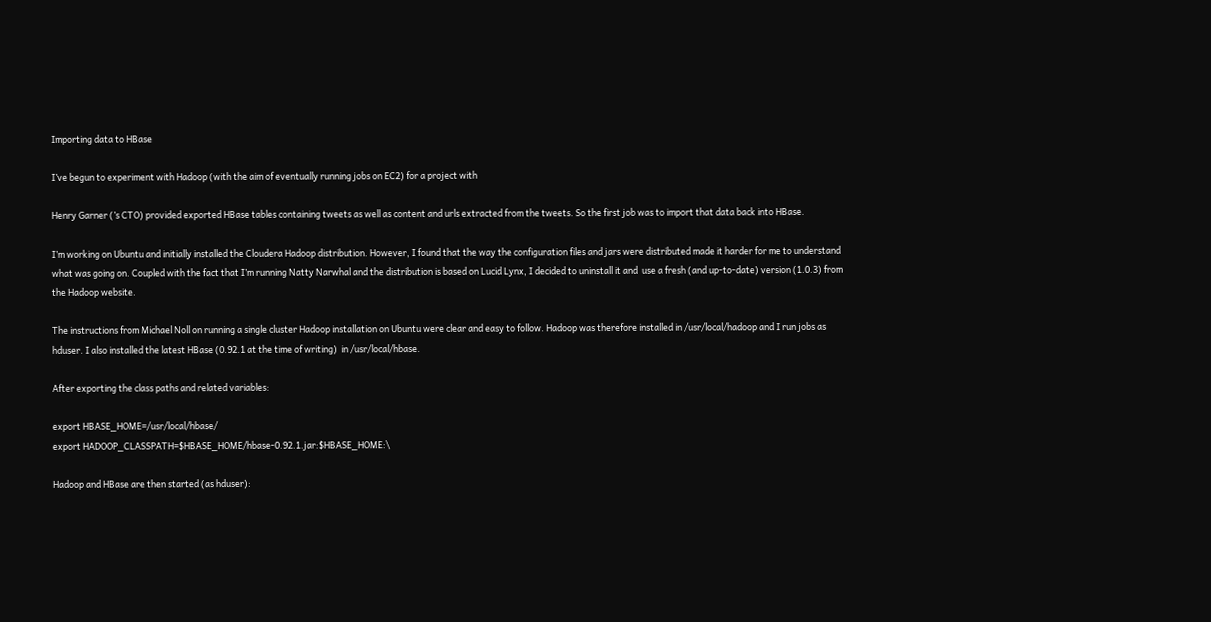Importing data to HBase

I’ve begun to experiment with Hadoop (with the aim of eventually running jobs on EC2) for a project with

Henry Garner (’s CTO) provided exported HBase tables containing tweets as well as content and urls extracted from the tweets. So the first job was to import that data back into HBase.

I’m working on Ubuntu and initially installed the Cloudera Hadoop distribution. However, I found that the way the configuration files and jars were distributed made it harder for me to understand what was going on. Coupled with the fact that I’m running Natty Narwhal and the distribution is based on Lucid Lynx, I decided to uninstall it and  use a fresh (and up-to-date) version (1.0.3) from the Hadoop website.

The instructions from Michael Noll on running a single cluster Hadoop installation on Ubuntu were clear and easy to follow. Hadoop was therefore installed in /usr/local/hadoop and I run jobs as hduser. I also installed the latest HBase (0.92.1 at the time of writing)  in /usr/local/hbase.

After exporting the class paths and related variables:

export HBASE_HOME=/usr/local/hbase/
export HADOOP_CLASSPATH=$HBASE_HOME/hbase-0.92.1.jar:$HBASE_HOME:\

Hadoop and HBase are then started (as hduser):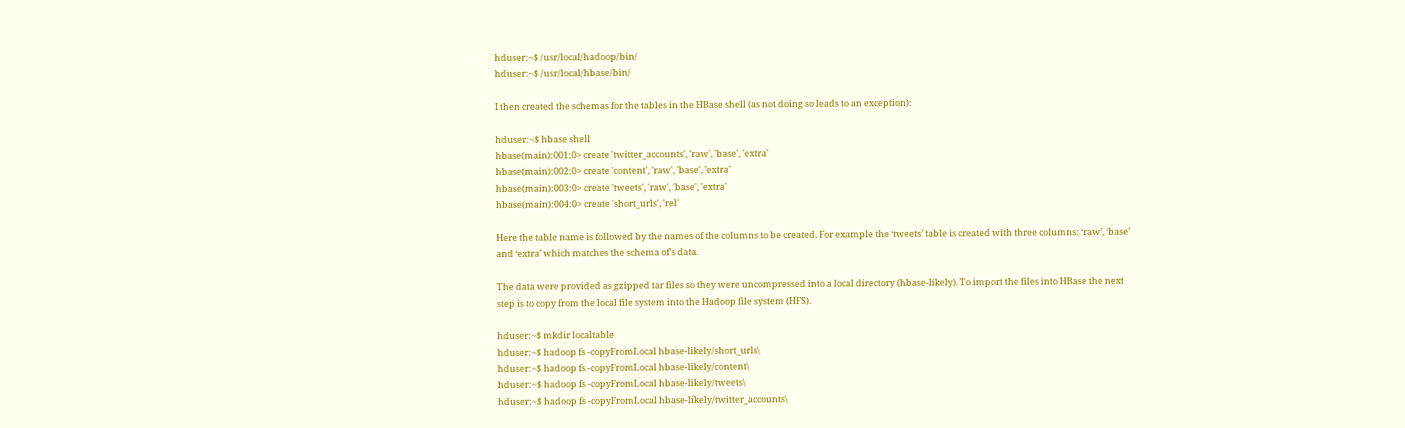hduser:~$ /usr/local/hadoop/bin/
hduser:~$ /usr/local/hbase/bin/

I then created the schemas for the tables in the HBase shell (as not doing so leads to an exception):

hduser:~$ hbase shell
hbase(main):001:0> create 'twitter_accounts', 'raw', 'base', 'extra'
hbase(main):002:0> create 'content', 'raw', 'base', 'extra'
hbase(main):003:0> create 'tweets', 'raw', 'base', 'extra'
hbase(main):004:0> create 'short_urls', 'rel'

Here the table name is followed by the names of the columns to be created. For example the ‘tweets’ table is created with three columns: ‘raw’, ‘base’ and ‘extra’ which matches the schema of’s data.

The data were provided as gzipped tar files so they were uncompressed into a local directory (hbase-likely). To import the files into HBase the next step is to copy from the local file system into the Hadoop file system (HFS).

hduser:~$ mkdir localtable
hduser:~$ hadoop fs -copyFromLocal hbase-likely/short_urls\
hduser:~$ hadoop fs -copyFromLocal hbase-likely/content\
hduser:~$ hadoop fs -copyFromLocal hbase-likely/tweets\
hduser:~$ hadoop fs -copyFromLocal hbase-likely/twitter_accounts\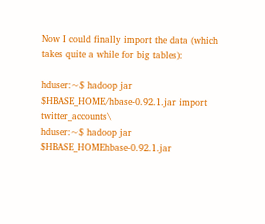Now I could finally import the data (which takes quite a while for big tables):

hduser:~$ hadoop jar $HBASE_HOME/hbase-0.92.1.jar import twitter_accounts\
hduser:~$ hadoop jar $HBASE_HOMEhbase-0.92.1.jar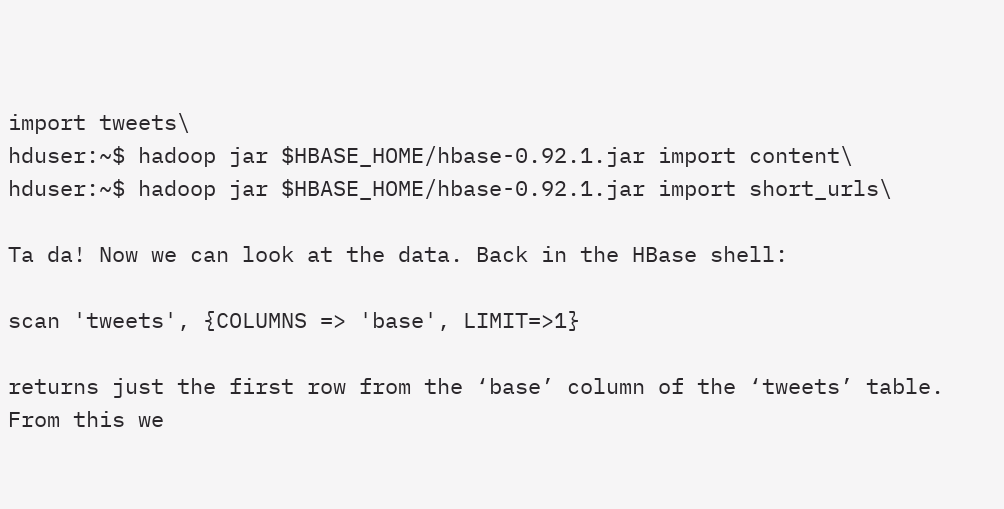import tweets\
hduser:~$ hadoop jar $HBASE_HOME/hbase-0.92.1.jar import content\
hduser:~$ hadoop jar $HBASE_HOME/hbase-0.92.1.jar import short_urls\

Ta da! Now we can look at the data. Back in the HBase shell:

scan 'tweets', {COLUMNS => 'base', LIMIT=>1}

returns just the first row from the ‘base’ column of the ‘tweets’ table. From this we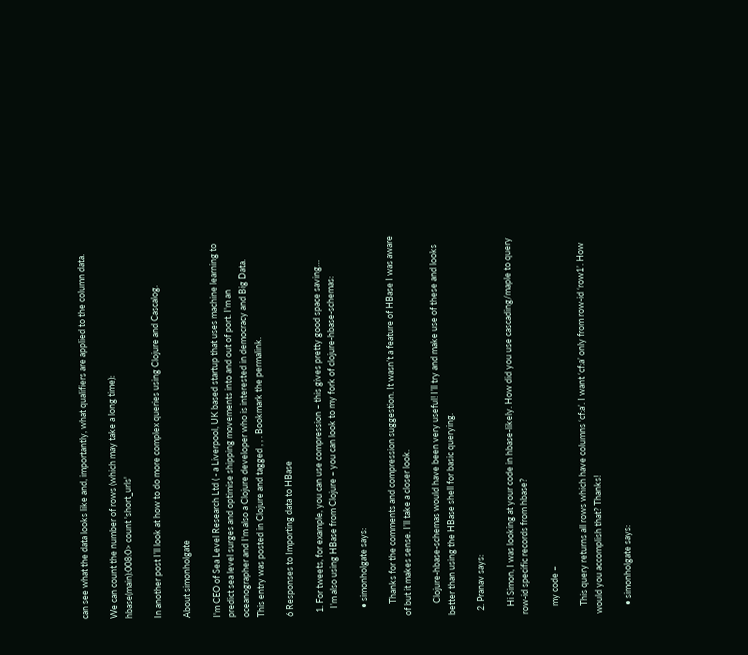can see what the data looks like and, importantly, what qualifiers are applied to the column data.

We can count the number of rows (which may take a long time):
hbase(main):008:0> count 'short_urls'

In another post I’ll look at how to do more complex queries using Clojure and Cascalog.

About simonholgate

I'm CEO of Sea Level Research Ltd ( - a Liverpool, UK based startup that uses machine learning to predict sea level surges and optimise shipping movements into and out of port. I'm an oceanographer and I'm also a Clojure developer who is interested in democracy and Big Data.
This entry was posted in Clojure and tagged , , . Bookmark the permalink.

6 Responses to Importing data to HBase

  1. For tweets, for example, you can use compression – this gives pretty good space saving…
    I’m also using HBase from Clojure – you can look to my fork of clojure-hbase-schemas:

    • simonholgate says:

      Thanks for the comments and compression suggestion. It wasn’t a feature of HBase I was aware of but it makes sense. I’ll take a closer look.

      Clojure-hbase-schemas would have been very useful! I’ll try and make use of these and looks better than using the HBase shell for basic querying.

  2. Pranav says:

    Hi Simon, I was looking at your code in hbase-likely. How did you use cascading/maple to query row-id specific records from hbase?

    my code –

    This query returns all rows which have columns ‘cf:a’. I want ‘cf:a’ only from row-id ‘row1’. How would you accomplish that? Thanks!

    • simonholgate says: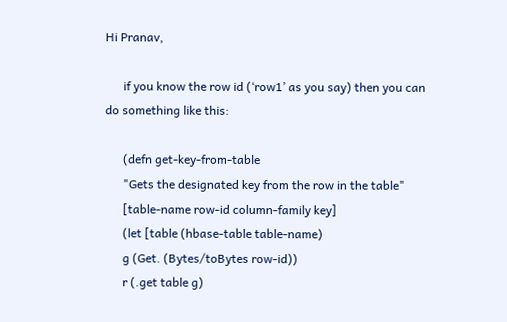Hi Pranav,

      if you know the row id (‘row1’ as you say) then you can do something like this:

      (defn get-key-from-table
      "Gets the designated key from the row in the table"
      [table-name row-id column-family key]
      (let [table (hbase-table table-name)
      g (Get. (Bytes/toBytes row-id))
      r (.get table g)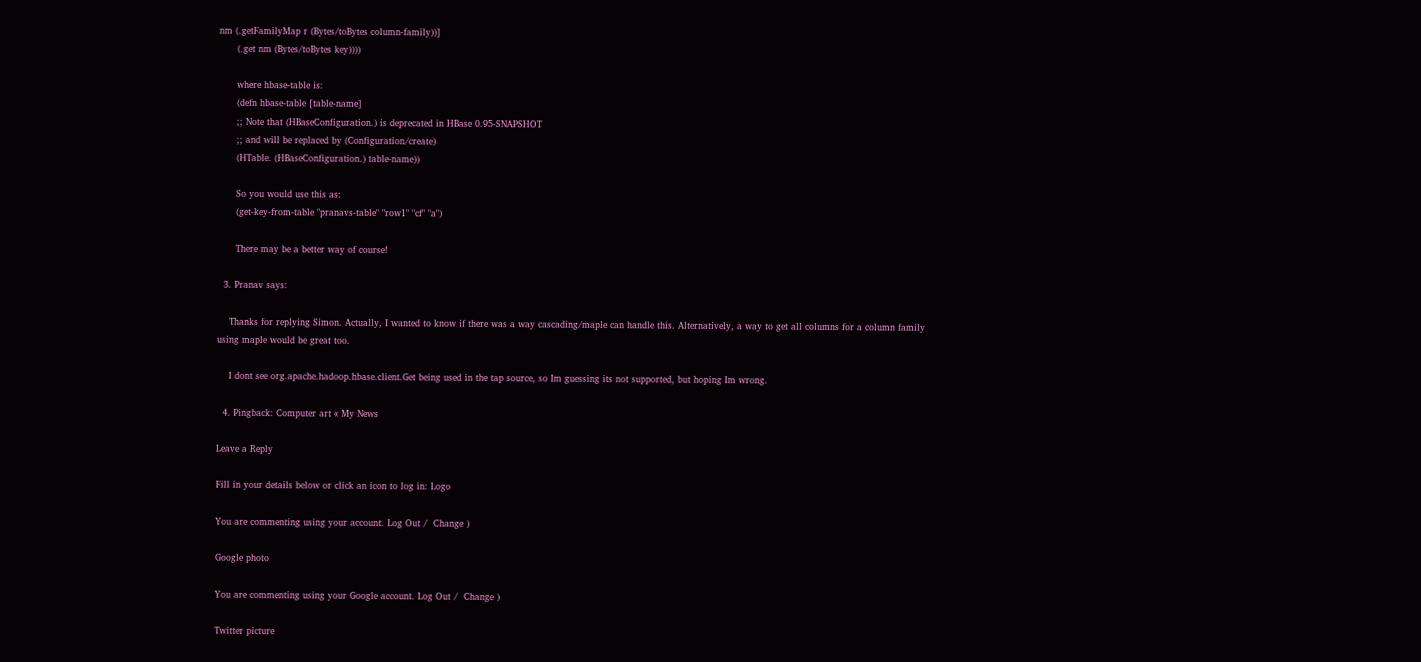nm (.getFamilyMap r (Bytes/toBytes column-family))]
      (.get nm (Bytes/toBytes key))))

      where hbase-table is:
      (defn hbase-table [table-name]
      ;; Note that (HBaseConfiguration.) is deprecated in HBase 0.95-SNAPSHOT
      ;; and will be replaced by (Configuration/create)
      (HTable. (HBaseConfiguration.) table-name))

      So you would use this as:
      (get-key-from-table "pranavs-table" "row1" "cf" "a")

      There may be a better way of course!

  3. Pranav says:

    Thanks for replying Simon. Actually, I wanted to know if there was a way cascading/maple can handle this. Alternatively, a way to get all columns for a column family using maple would be great too.

    I dont see org.apache.hadoop.hbase.client.Get being used in the tap source, so Im guessing its not supported, but hoping Im wrong.

  4. Pingback: Computer art « My News

Leave a Reply

Fill in your details below or click an icon to log in: Logo

You are commenting using your account. Log Out /  Change )

Google photo

You are commenting using your Google account. Log Out /  Change )

Twitter picture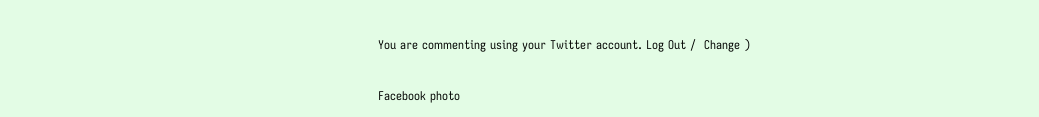You are commenting using your Twitter account. Log Out /  Change )

Facebook photo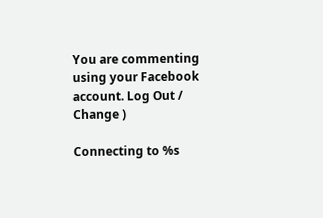You are commenting using your Facebook account. Log Out /  Change )

Connecting to %s